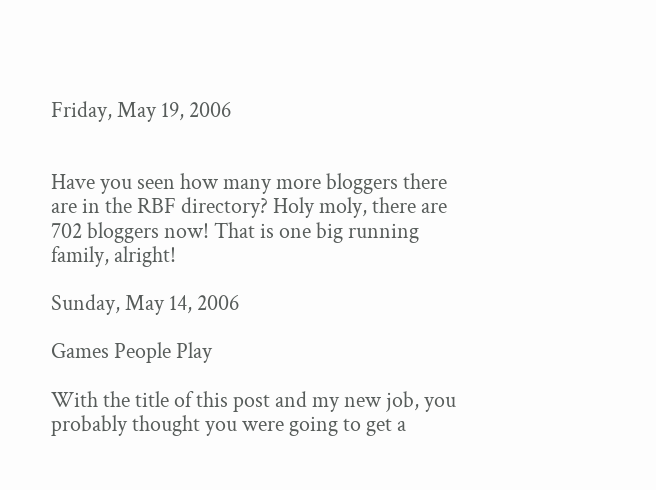Friday, May 19, 2006


Have you seen how many more bloggers there are in the RBF directory? Holy moly, there are 702 bloggers now! That is one big running family, alright!

Sunday, May 14, 2006

Games People Play

With the title of this post and my new job, you probably thought you were going to get a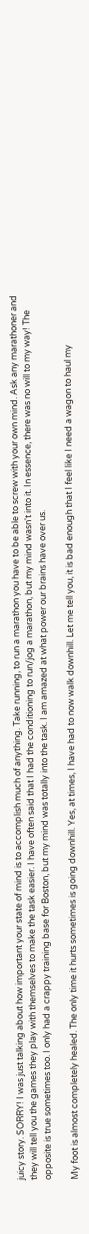juicy story. SORRY! I was just talking about how important your state of mind is to accomplish much of anything. Take running, to run a marathon you have to be able to screw with your own mind. Ask any marathoner and they will tell you the games they play with themselves to make the task easier. I have often said that I had the conditioning to run/jog a marathon, but my mind wasn't into it. In essence, there was no will to my way! The opposite is true sometimes too. I only had a crappy training base for Boston, but my mind was totally into the task. I am amazed at what power our brains have over us.

My foot is almost completely healed. The only time it hurts sometimes is going downhill. Yes, at times, I have had to now walk downhill. Let me tell you, it is bad enough that I feel like I need a wagon to haul my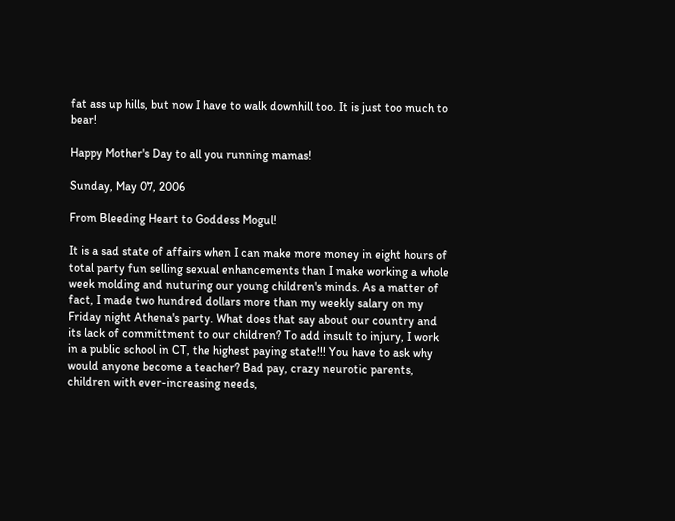fat ass up hills, but now I have to walk downhill too. It is just too much to bear!

Happy Mother's Day to all you running mamas!

Sunday, May 07, 2006

From Bleeding Heart to Goddess Mogul!

It is a sad state of affairs when I can make more money in eight hours of total party fun selling sexual enhancements than I make working a whole week molding and nuturing our young children's minds. As a matter of fact, I made two hundred dollars more than my weekly salary on my Friday night Athena's party. What does that say about our country and its lack of committment to our children? To add insult to injury, I work in a public school in CT, the highest paying state!!! You have to ask why would anyone become a teacher? Bad pay, crazy neurotic parents, children with ever-increasing needs,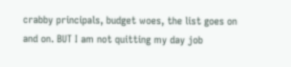crabby principals, budget woes, the list goes on and on. BUT I am not quitting my day job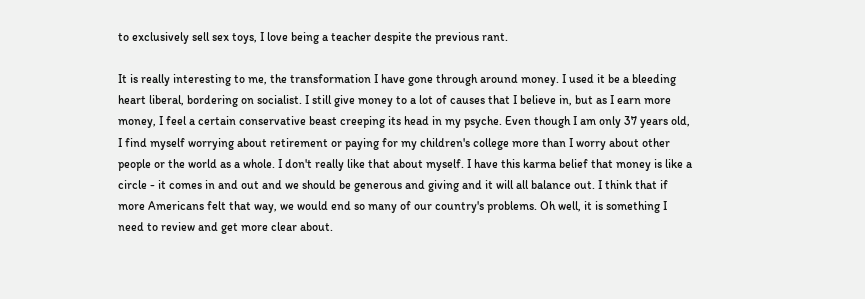to exclusively sell sex toys, I love being a teacher despite the previous rant.

It is really interesting to me, the transformation I have gone through around money. I used it be a bleeding heart liberal, bordering on socialist. I still give money to a lot of causes that I believe in, but as I earn more money, I feel a certain conservative beast creeping its head in my psyche. Even though I am only 37 years old, I find myself worrying about retirement or paying for my children's college more than I worry about other people or the world as a whole. I don't really like that about myself. I have this karma belief that money is like a circle - it comes in and out and we should be generous and giving and it will all balance out. I think that if more Americans felt that way, we would end so many of our country's problems. Oh well, it is something I need to review and get more clear about.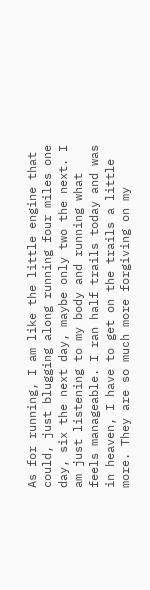As for running, I am like the little engine that could, just blugging along running four miles one day, six the next day, maybe only two the next. I am just listening to my body and running what feels manageable. I ran half trails today and was in heaven, I have to get on the trails a little more. They are so much more forgiving on my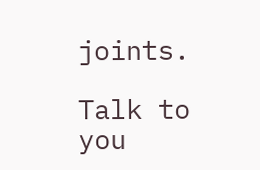joints.

Talk to you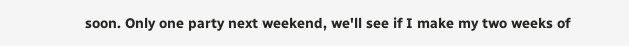soon. Only one party next weekend, we'll see if I make my two weeks of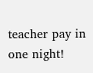teacher pay in one night!